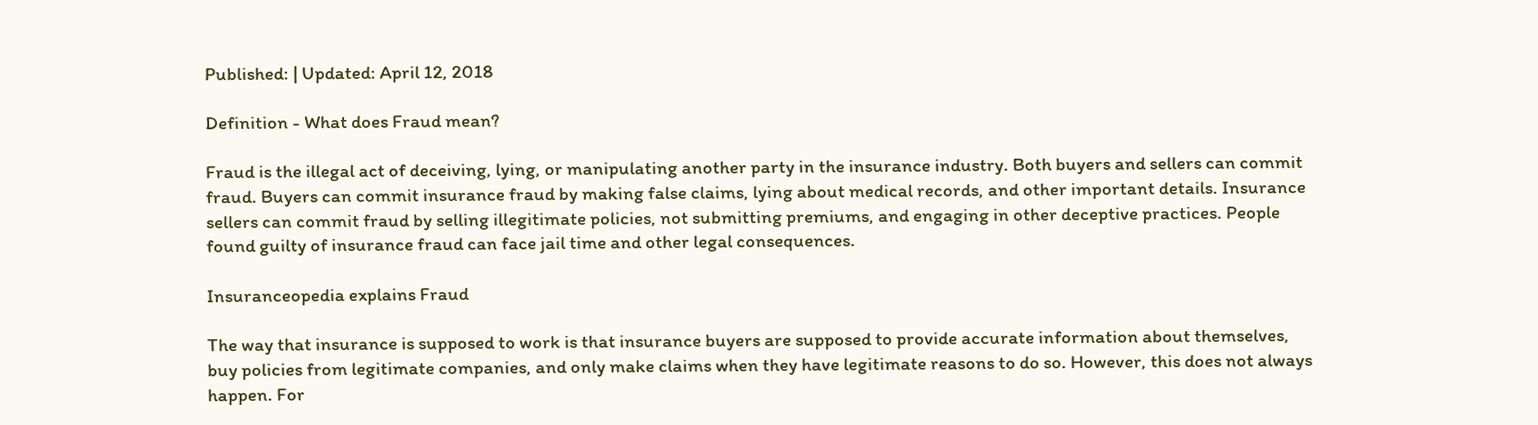Published: | Updated: April 12, 2018

Definition - What does Fraud mean?

Fraud is the illegal act of deceiving, lying, or manipulating another party in the insurance industry. Both buyers and sellers can commit fraud. Buyers can commit insurance fraud by making false claims, lying about medical records, and other important details. Insurance sellers can commit fraud by selling illegitimate policies, not submitting premiums, and engaging in other deceptive practices. People found guilty of insurance fraud can face jail time and other legal consequences.

Insuranceopedia explains Fraud

The way that insurance is supposed to work is that insurance buyers are supposed to provide accurate information about themselves, buy policies from legitimate companies, and only make claims when they have legitimate reasons to do so. However, this does not always happen. For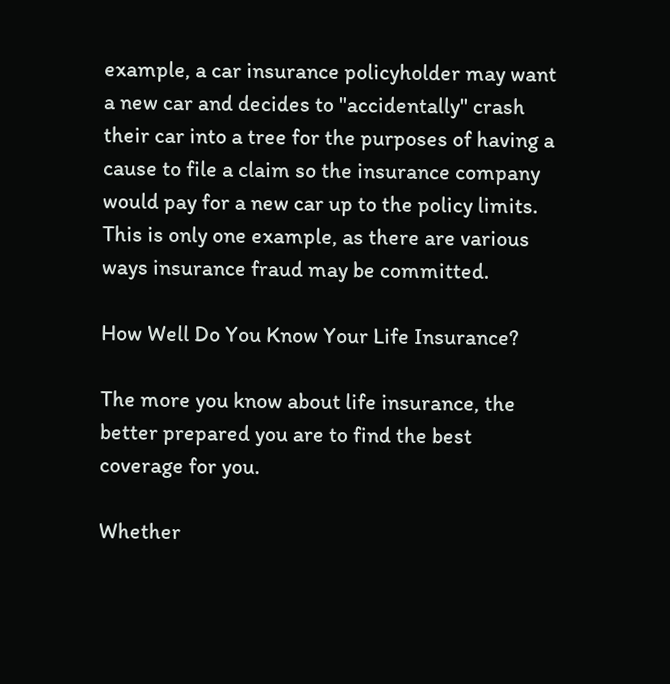example, a car insurance policyholder may want a new car and decides to "accidentally" crash their car into a tree for the purposes of having a cause to file a claim so the insurance company would pay for a new car up to the policy limits. This is only one example, as there are various ways insurance fraud may be committed.

How Well Do You Know Your Life Insurance?

The more you know about life insurance, the better prepared you are to find the best coverage for you.

Whether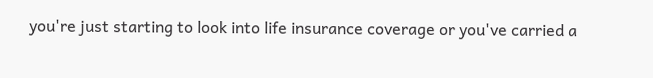you're just starting to look into life insurance coverage or you've carried a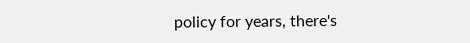policy for years, there's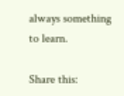always something to learn.

Share this: